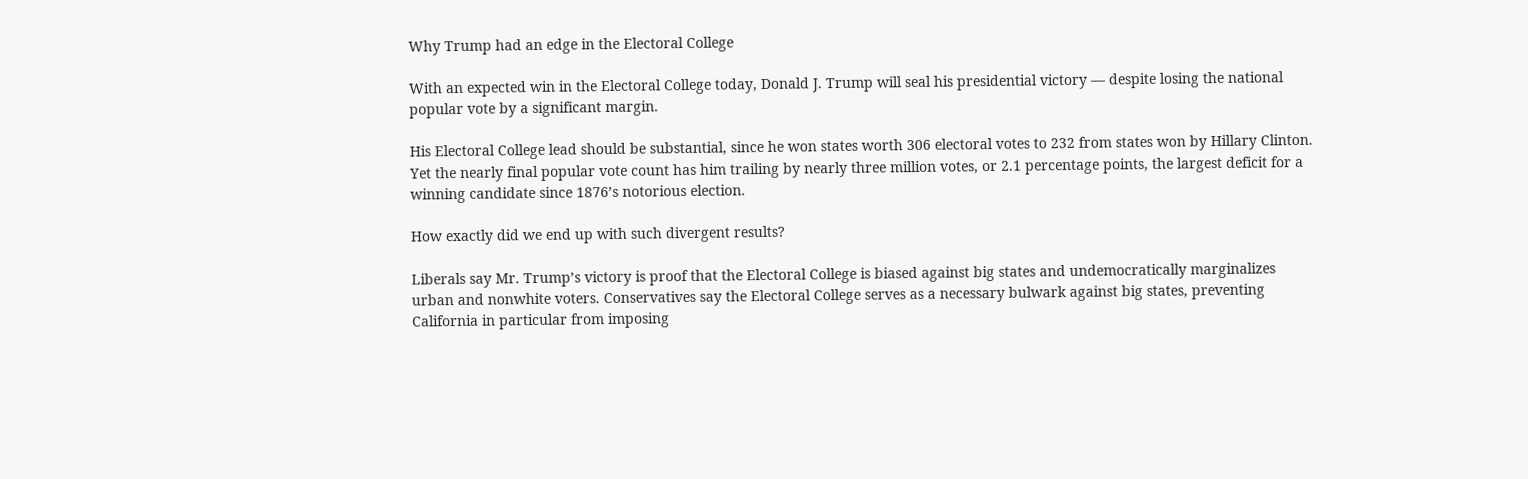Why Trump had an edge in the Electoral College

With an expected win in the Electoral College today, Donald J. Trump will seal his presidential victory — despite losing the national popular vote by a significant margin.

His Electoral College lead should be substantial, since he won states worth 306 electoral votes to 232 from states won by Hillary Clinton. Yet the nearly final popular vote count has him trailing by nearly three million votes, or 2.1 percentage points, the largest deficit for a winning candidate since 1876’s notorious election.

How exactly did we end up with such divergent results?

Liberals say Mr. Trump’s victory is proof that the Electoral College is biased against big states and undemocratically marginalizes urban and nonwhite voters. Conservatives say the Electoral College serves as a necessary bulwark against big states, preventing California in particular from imposing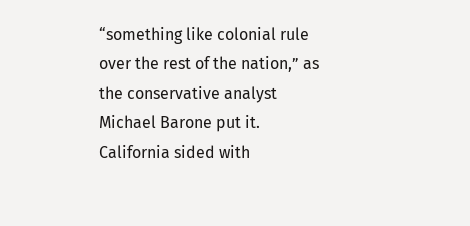“something like colonial rule over the rest of the nation,” as the conservative analyst Michael Barone put it. California sided with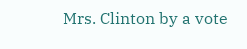Mrs. Clinton by a vote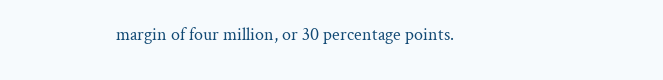margin of four million, or 30 percentage points.